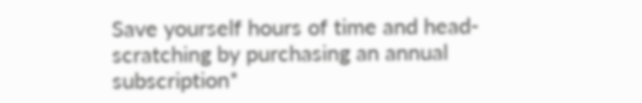Save yourself hours of time and head-scratching by purchasing an annual subscription*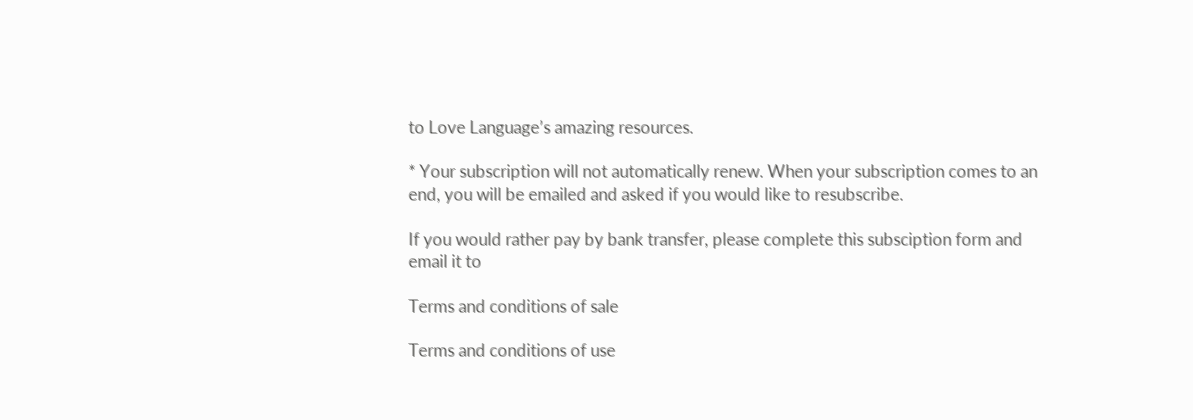to Love Language’s amazing resources.

* Your subscription will not automatically renew. When your subscription comes to an end, you will be emailed and asked if you would like to resubscribe.

If you would rather pay by bank transfer, please complete this subsciption form and email it to

Terms and conditions of sale

Terms and conditions of use